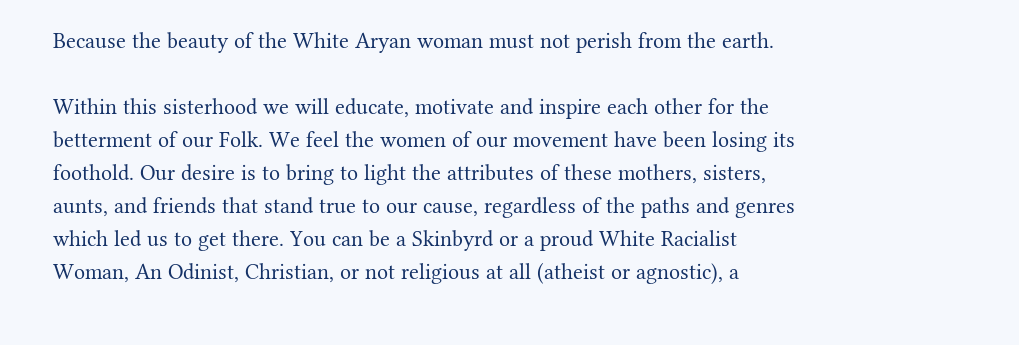Because the beauty of the White Aryan woman must not perish from the earth.

Within this sisterhood we will educate, motivate and inspire each other for the betterment of our Folk. We feel the women of our movement have been losing its foothold. Our desire is to bring to light the attributes of these mothers, sisters, aunts, and friends that stand true to our cause, regardless of the paths and genres which led us to get there. You can be a Skinbyrd or a proud White Racialist Woman, An Odinist, Christian, or not religious at all (atheist or agnostic), a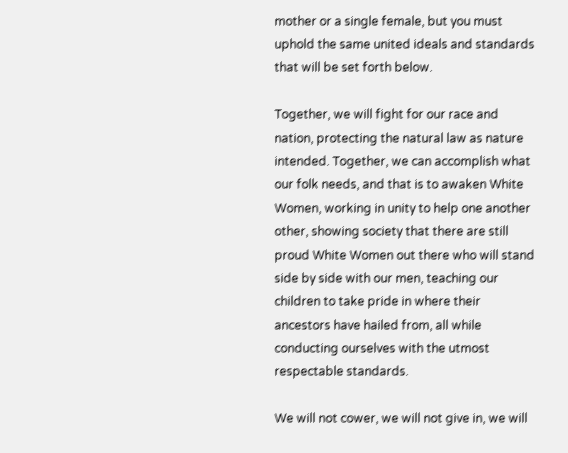mother or a single female, but you must uphold the same united ideals and standards that will be set forth below.

Together, we will fight for our race and nation, protecting the natural law as nature intended. Together, we can accomplish what our folk needs, and that is to awaken White Women, working in unity to help one another other, showing society that there are still proud White Women out there who will stand side by side with our men, teaching our children to take pride in where their ancestors have hailed from, all while conducting ourselves with the utmost respectable standards.

We will not cower, we will not give in, we will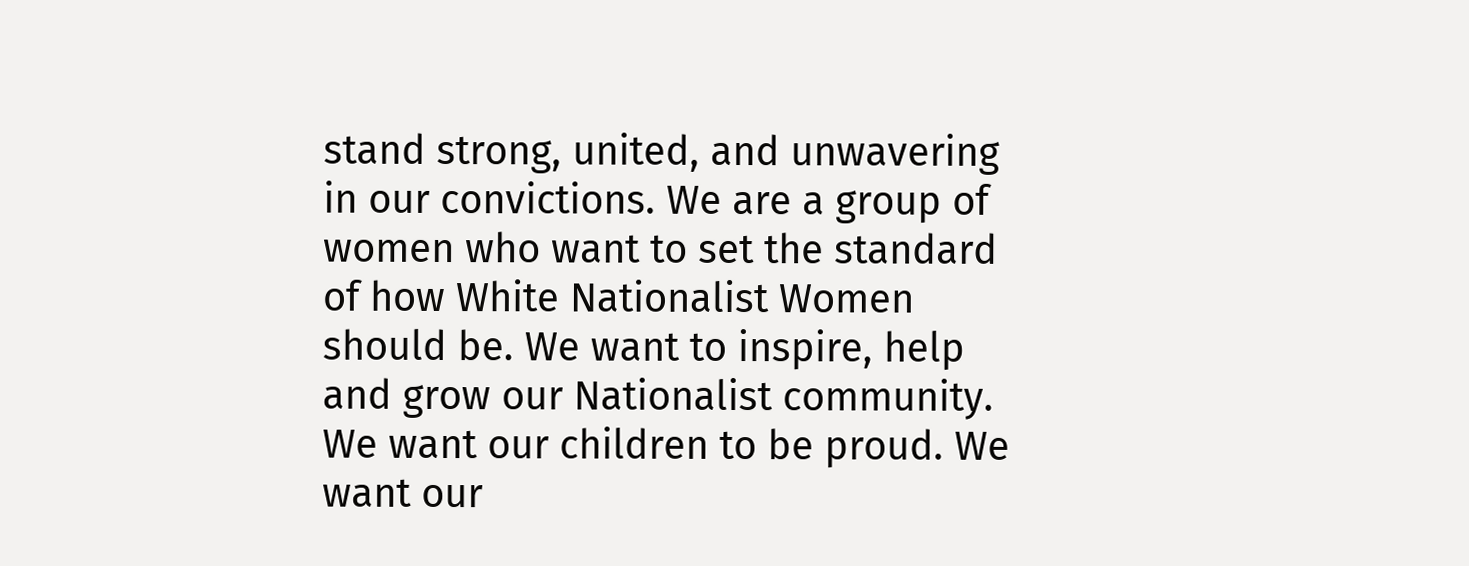stand strong, united, and unwavering in our convictions. We are a group of women who want to set the standard of how White Nationalist Women should be. We want to inspire, help and grow our Nationalist community. We want our children to be proud. We want our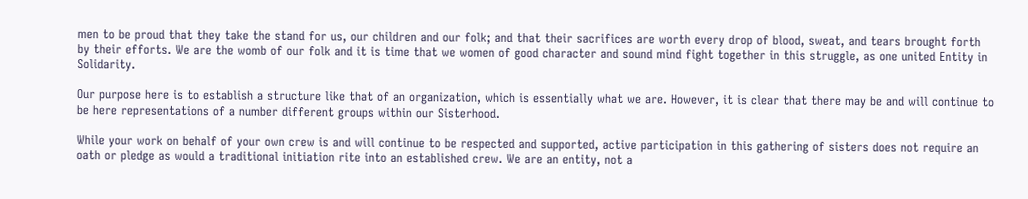men to be proud that they take the stand for us, our children and our folk; and that their sacrifices are worth every drop of blood, sweat, and tears brought forth by their efforts. We are the womb of our folk and it is time that we women of good character and sound mind fight together in this struggle, as one united Entity in Solidarity.

Our purpose here is to establish a structure like that of an organization, which is essentially what we are. However, it is clear that there may be and will continue to be here representations of a number different groups within our Sisterhood.

While your work on behalf of your own crew is and will continue to be respected and supported, active participation in this gathering of sisters does not require an oath or pledge as would a traditional initiation rite into an established crew. We are an entity, not a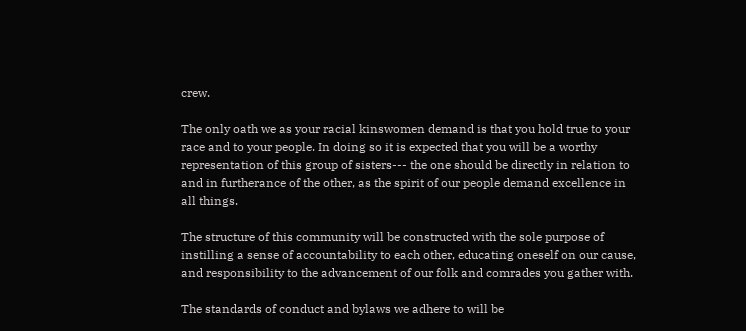crew.

The only oath we as your racial kinswomen demand is that you hold true to your race and to your people. In doing so it is expected that you will be a worthy representation of this group of sisters--- the one should be directly in relation to and in furtherance of the other, as the spirit of our people demand excellence in all things.

The structure of this community will be constructed with the sole purpose of instilling a sense of accountability to each other, educating oneself on our cause, and responsibility to the advancement of our folk and comrades you gather with.

The standards of conduct and bylaws we adhere to will be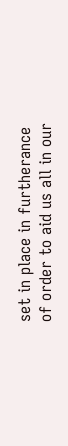set in place in furtherance of order to aid us all in our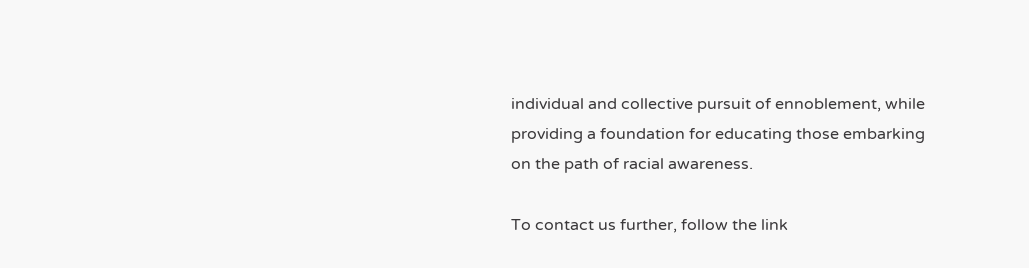individual and collective pursuit of ennoblement, while providing a foundation for educating those embarking on the path of racial awareness.

To contact us further, follow the link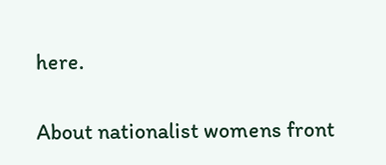here.

About nationalist womens front